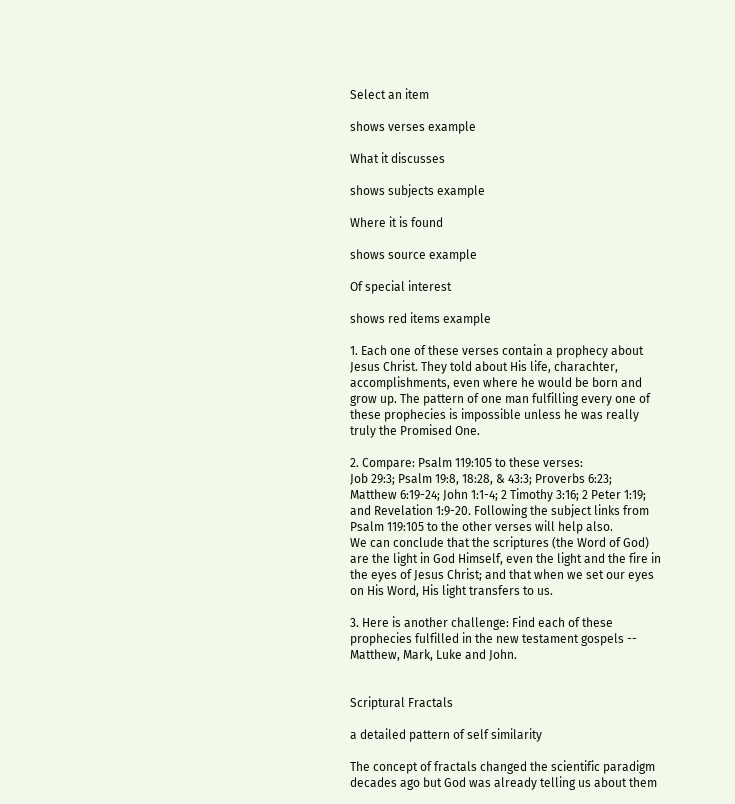Select an item

shows verses example

What it discusses

shows subjects example

Where it is found

shows source example

Of special interest

shows red items example

1. Each one of these verses contain a prophecy about Jesus Christ. They told about His life, charachter, accomplishments, even where he would be born and grow up. The pattern of one man fulfilling every one of these prophecies is impossible unless he was really truly the Promised One.

2. Compare: Psalm 119:105 to these verses:
Job 29:3; Psalm 19:8, 18:28, & 43:3; Proverbs 6:23; Matthew 6:19-24; John 1:1-4; 2 Timothy 3:16; 2 Peter 1:19; and Revelation 1:9-20. Following the subject links from Psalm 119:105 to the other verses will help also.
We can conclude that the scriptures (the Word of God) are the light in God Himself, even the light and the fire in the eyes of Jesus Christ; and that when we set our eyes on His Word, His light transfers to us.

3. Here is another challenge: Find each of these prophecies fulfilled in the new testament gospels -- Matthew, Mark, Luke and John.


Scriptural Fractals

a detailed pattern of self similarity

The concept of fractals changed the scientific paradigm decades ago but God was already telling us about them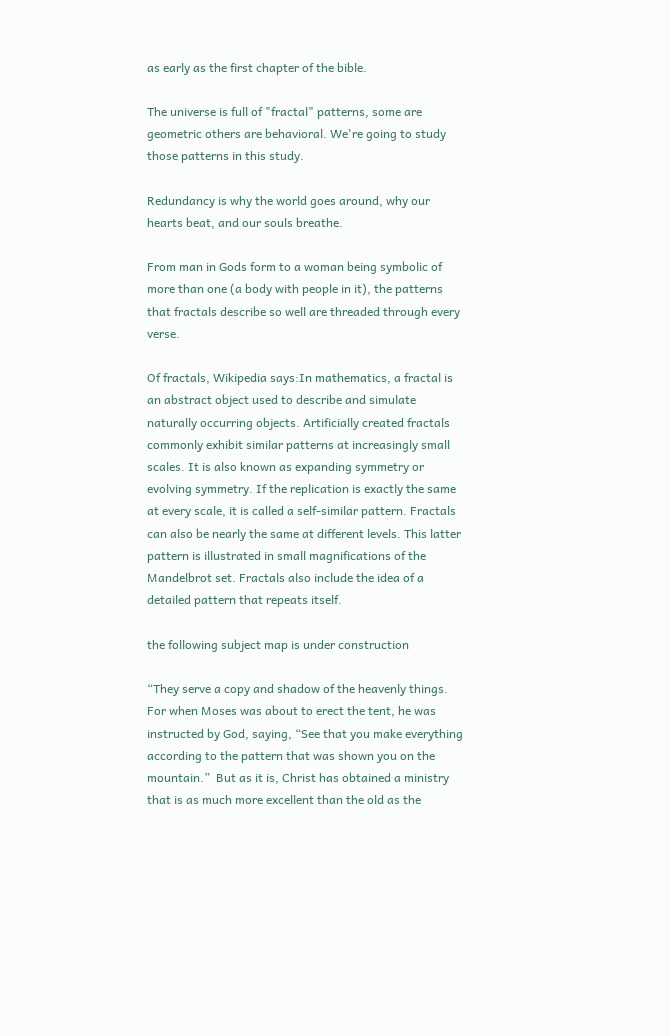as early as the first chapter of the bible.

The universe is full of "fractal" patterns, some are geometric others are behavioral. We're going to study those patterns in this study.

Redundancy is why the world goes around, why our hearts beat, and our souls breathe.

From man in Gods form to a woman being symbolic of more than one (a body with people in it), the patterns that fractals describe so well are threaded through every verse.

Of fractals, Wikipedia says:In mathematics, a fractal is an abstract object used to describe and simulate naturally occurring objects. Artificially created fractals commonly exhibit similar patterns at increasingly small scales. It is also known as expanding symmetry or evolving symmetry. If the replication is exactly the same at every scale, it is called a self-similar pattern. Fractals can also be nearly the same at different levels. This latter pattern is illustrated in small magnifications of the Mandelbrot set. Fractals also include the idea of a detailed pattern that repeats itself.

the following subject map is under construction

“They serve a copy and shadow of the heavenly things. For when Moses was about to erect the tent, he was instructed by God, saying, “See that you make everything according to the pattern that was shown you on the mountain.”  But as it is, Christ has obtained a ministry that is as much more excellent than the old as the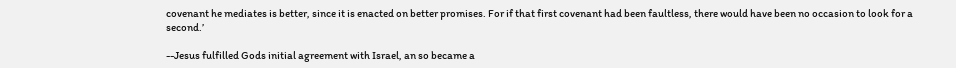covenant he mediates is better, since it is enacted on better promises. For if that first covenant had been faultless, there would have been no occasion to look for a second.’

--Jesus fulfilled Gods initial agreement with Israel, an so became a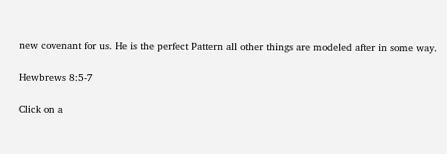new covenant for us. He is the perfect Pattern all other things are modeled after in some way.

Hewbrews 8:5-7

Click on a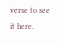verse to see it here.